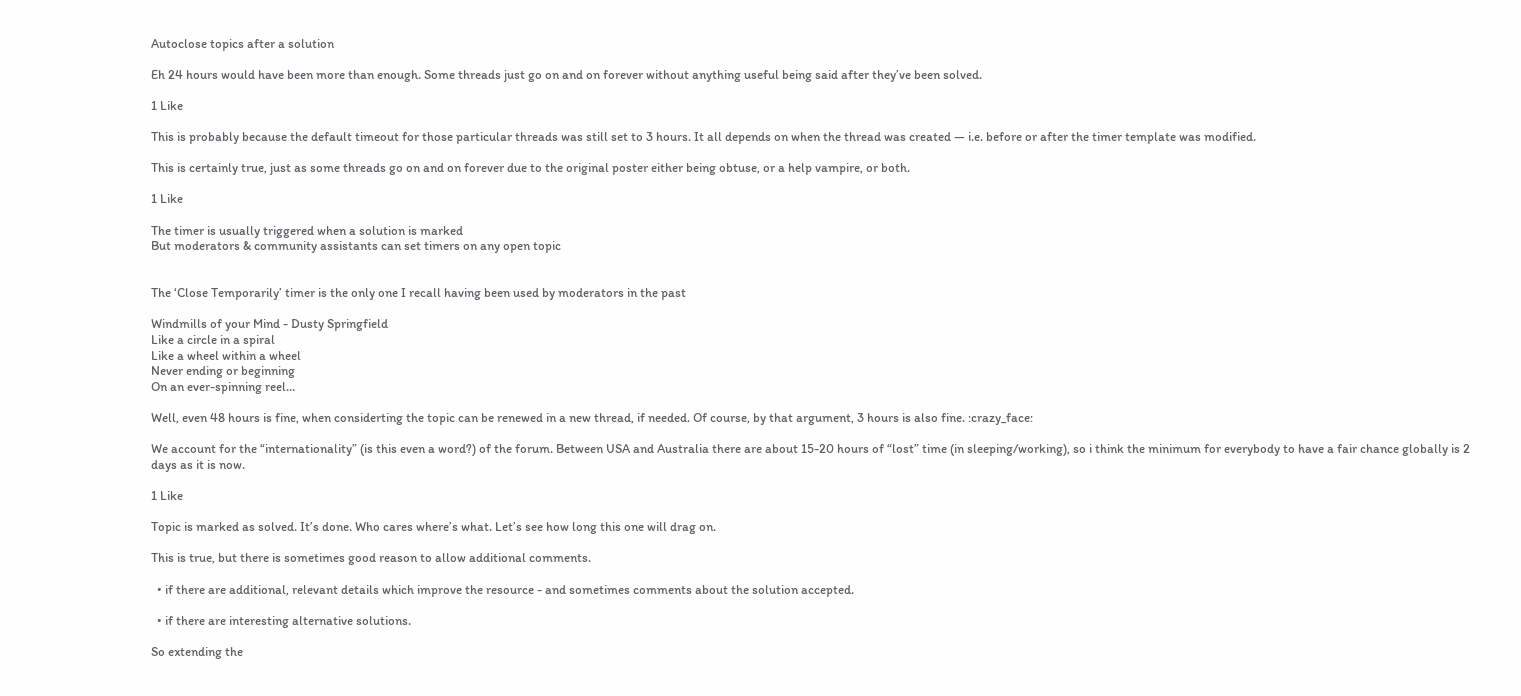Autoclose topics after a solution

Eh 24 hours would have been more than enough. Some threads just go on and on forever without anything useful being said after they’ve been solved.

1 Like

This is probably because the default timeout for those particular threads was still set to 3 hours. It all depends on when the thread was created — i.e. before or after the timer template was modified.

This is certainly true, just as some threads go on and on forever due to the original poster either being obtuse, or a help vampire, or both.

1 Like

The timer is usually triggered when a solution is marked
But moderators & community assistants can set timers on any open topic


The ‘Close Temporarily’ timer is the only one I recall having been used by moderators in the past

Windmills of your Mind - Dusty Springfield
Like a circle in a spiral
Like a wheel within a wheel
Never ending or beginning
On an ever-spinning reel…

Well, even 48 hours is fine, when considerting the topic can be renewed in a new thread, if needed. Of course, by that argument, 3 hours is also fine. :crazy_face:

We account for the “internationality” (is this even a word?) of the forum. Between USA and Australia there are about 15-20 hours of “lost” time (in sleeping/working), so i think the minimum for everybody to have a fair chance globally is 2 days as it is now.

1 Like

Topic is marked as solved. It’s done. Who cares where’s what. Let’s see how long this one will drag on.

This is true, but there is sometimes good reason to allow additional comments.

  • if there are additional, relevant details which improve the resource - and sometimes comments about the solution accepted.

  • if there are interesting alternative solutions.

So extending the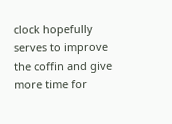clock hopefully serves to improve the coffin and give more time for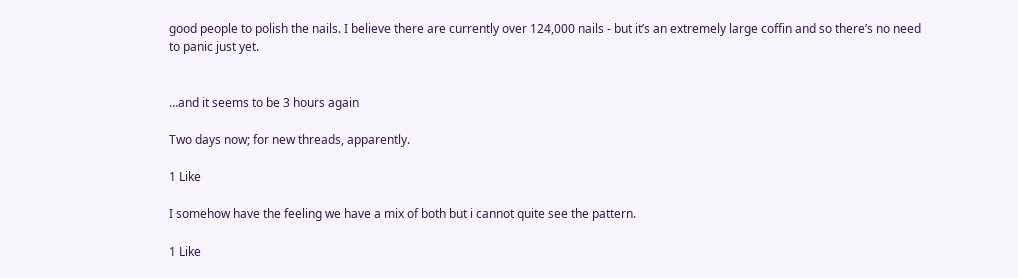good people to polish the nails. I believe there are currently over 124,000 nails - but it’s an extremely large coffin and so there’s no need to panic just yet.


…and it seems to be 3 hours again

Two days now; for new threads, apparently.

1 Like

I somehow have the feeling we have a mix of both but i cannot quite see the pattern.

1 Like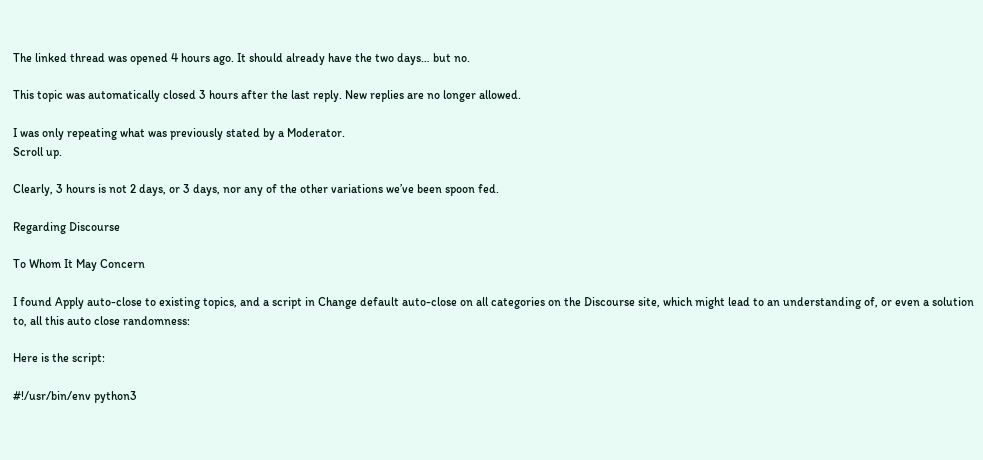The linked thread was opened 4 hours ago. It should already have the two days… but no.

This topic was automatically closed 3 hours after the last reply. New replies are no longer allowed.

I was only repeating what was previously stated by a Moderator.
Scroll up.

Clearly, 3 hours is not 2 days, or 3 days, nor any of the other variations we’ve been spoon fed.

Regarding Discourse

To Whom It May Concern

I found Apply auto-close to existing topics, and a script in Change default auto-close on all categories on the Discourse site, which might lead to an understanding of, or even a solution to, all this auto close randomness:

Here is the script:

#!/usr/bin/env python3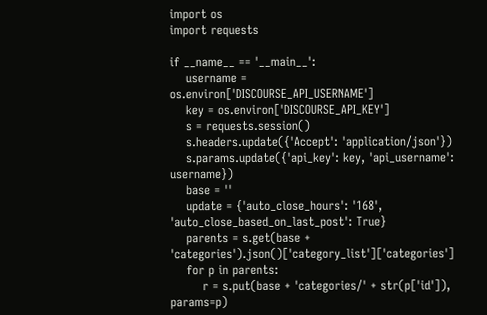import os
import requests

if __name__ == '__main__':
    username = os.environ['DISCOURSE_API_USERNAME']
    key = os.environ['DISCOURSE_API_KEY']
    s = requests.session()
    s.headers.update({'Accept': 'application/json'})
    s.params.update({'api_key': key, 'api_username': username})
    base = ''
    update = {'auto_close_hours': '168', 'auto_close_based_on_last_post': True}
    parents = s.get(base + 'categories').json()['category_list']['categories']
    for p in parents:
        r = s.put(base + 'categories/' + str(p['id']), params=p)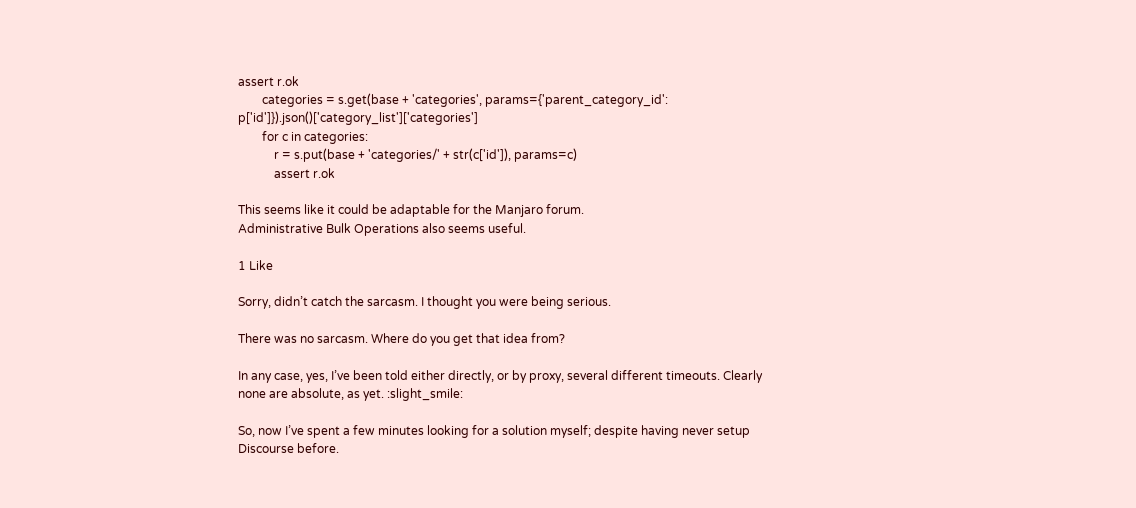assert r.ok
        categories = s.get(base + 'categories', params={'parent_category_id': p['id']}).json()['category_list']['categories']
        for c in categories:
            r = s.put(base + 'categories/' + str(c['id']), params=c)
            assert r.ok

This seems like it could be adaptable for the Manjaro forum.
Administrative Bulk Operations also seems useful.

1 Like

Sorry, didn’t catch the sarcasm. I thought you were being serious.

There was no sarcasm. Where do you get that idea from?

In any case, yes, I’ve been told either directly, or by proxy, several different timeouts. Clearly none are absolute, as yet. :slight_smile:

So, now I’ve spent a few minutes looking for a solution myself; despite having never setup Discourse before.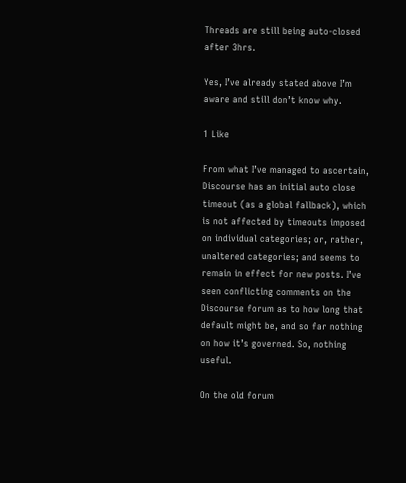Threads are still being auto-closed after 3hrs.

Yes, I’ve already stated above I’m aware and still don’t know why.

1 Like

From what I’ve managed to ascertain, Discourse has an initial auto close timeout (as a global fallback), which is not affected by timeouts imposed on individual categories; or, rather, unaltered categories; and seems to remain in effect for new posts. I’ve seen conflicting comments on the Discourse forum as to how long that default might be, and so far nothing on how it’s governed. So, nothing useful.

On the old forum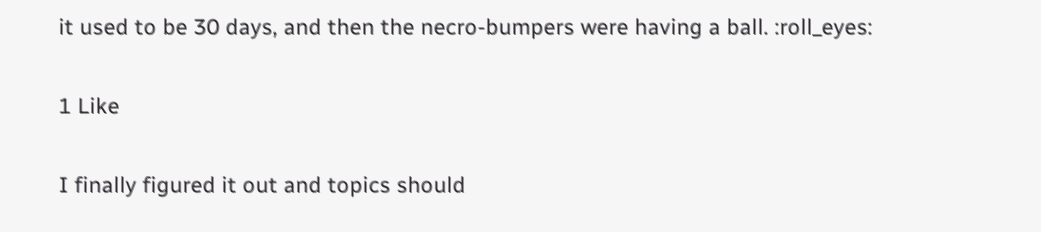it used to be 30 days, and then the necro-bumpers were having a ball. :roll_eyes:

1 Like

I finally figured it out and topics should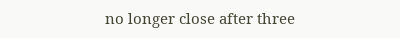no longer close after three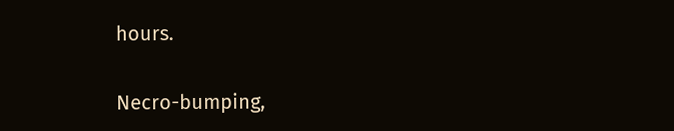hours.


Necro-bumping,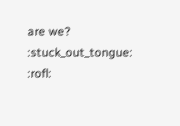are we? :stuck_out_tongue: :rofl: